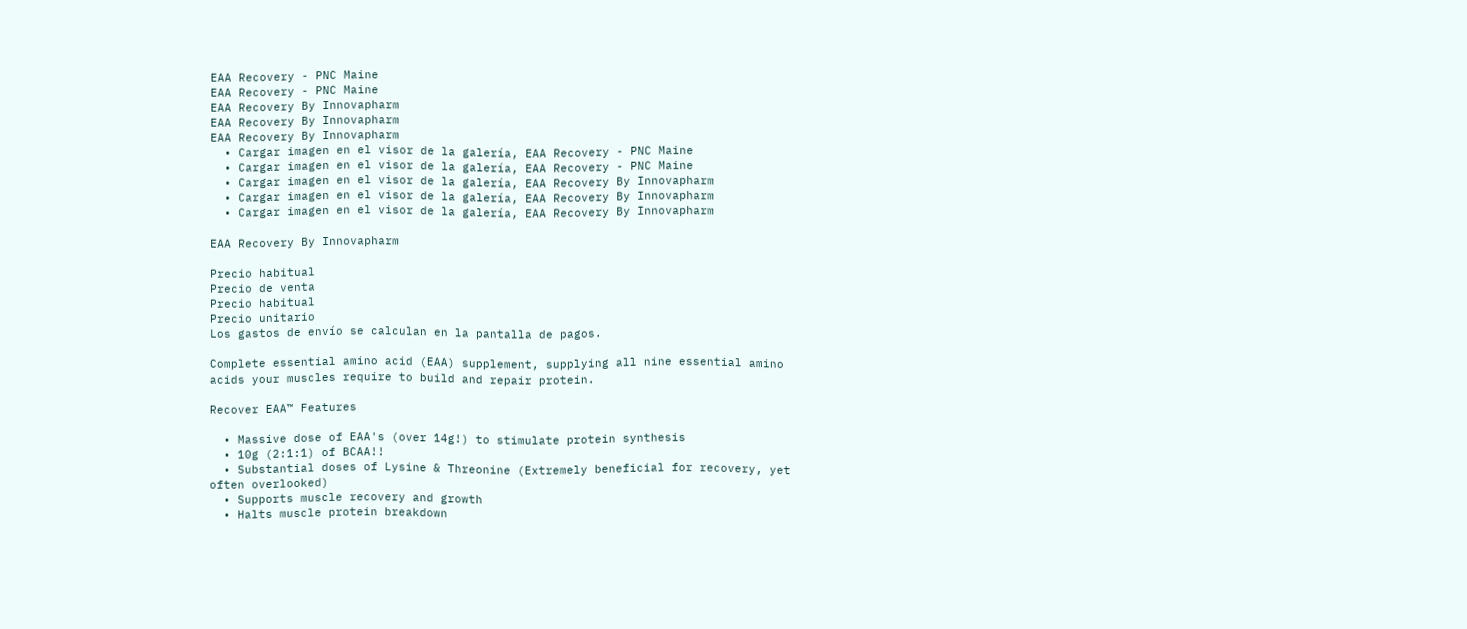EAA Recovery - PNC Maine
EAA Recovery - PNC Maine
EAA Recovery By Innovapharm
EAA Recovery By Innovapharm
EAA Recovery By Innovapharm
  • Cargar imagen en el visor de la galería, EAA Recovery - PNC Maine
  • Cargar imagen en el visor de la galería, EAA Recovery - PNC Maine
  • Cargar imagen en el visor de la galería, EAA Recovery By Innovapharm
  • Cargar imagen en el visor de la galería, EAA Recovery By Innovapharm
  • Cargar imagen en el visor de la galería, EAA Recovery By Innovapharm

EAA Recovery By Innovapharm

Precio habitual
Precio de venta
Precio habitual
Precio unitario
Los gastos de envío se calculan en la pantalla de pagos.

Complete essential amino acid (EAA) supplement, supplying all nine essential amino acids your muscles require to build and repair protein.

Recover EAA™ Features

  • Massive dose of EAA's (over 14g!) to stimulate protein synthesis
  • 10g (2:1:1) of BCAA!!
  • Substantial doses of Lysine & Threonine (Extremely beneficial for recovery, yet often overlooked)
  • Supports muscle recovery and growth
  • Halts muscle protein breakdown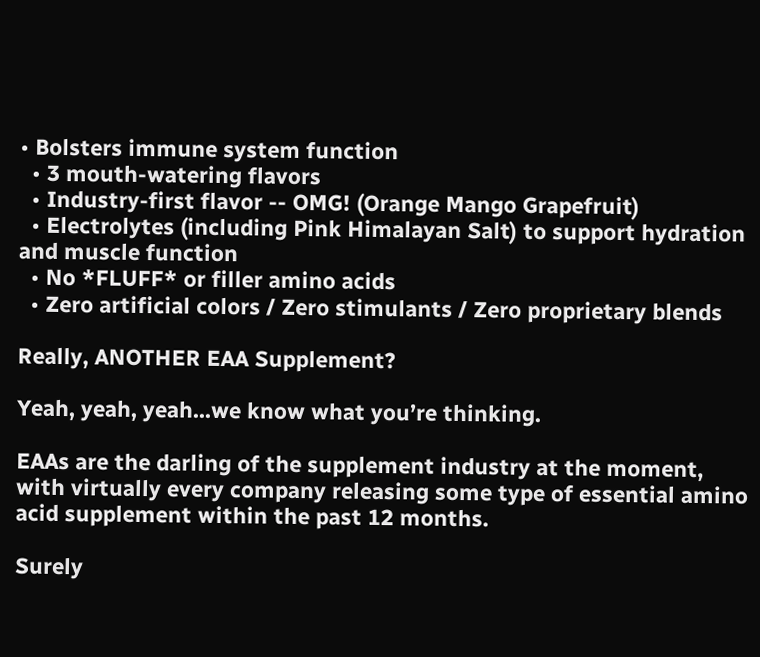• Bolsters immune system function
  • 3 mouth-watering flavors
  • Industry-first flavor -- OMG! (Orange Mango Grapefruit)
  • Electrolytes (including Pink Himalayan Salt) to support hydration and muscle function
  • No *FLUFF* or filler amino acids
  • Zero artificial colors / Zero stimulants / Zero proprietary blends

Really, ANOTHER EAA Supplement?

Yeah, yeah, yeah...we know what you’re thinking.

EAAs are the darling of the supplement industry at the moment, with virtually every company releasing some type of essential amino acid supplement within the past 12 months.

Surely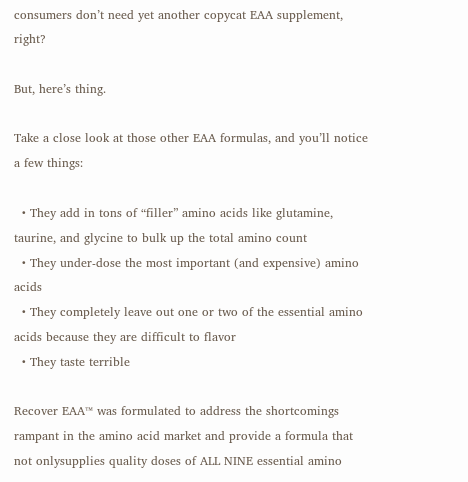consumers don’t need yet another copycat EAA supplement, right?

But, here’s thing.

Take a close look at those other EAA formulas, and you’ll notice a few things:

  • They add in tons of “filler” amino acids like glutamine, taurine, and glycine to bulk up the total amino count
  • They under-dose the most important (and expensive) amino acids
  • They completely leave out one or two of the essential amino acids because they are difficult to flavor
  • They taste terrible

Recover EAA™ was formulated to address the shortcomings rampant in the amino acid market and provide a formula that not onlysupplies quality doses of ALL NINE essential amino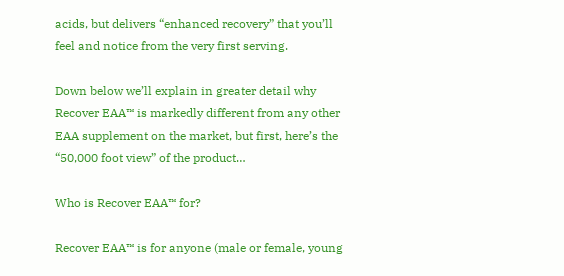acids, but delivers “enhanced recovery” that you’ll feel and notice from the very first serving.

Down below we’ll explain in greater detail why Recover EAA™ is markedly different from any other EAA supplement on the market, but first, here’s the “50,000 foot view” of the product…

Who is Recover EAA™ for?

Recover EAA™ is for anyone (male or female, young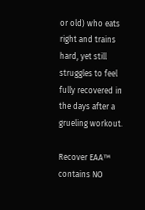or old) who eats right and trains hard, yet still struggles to feel fully recovered in the days after a grueling workout.

Recover EAA™ contains NO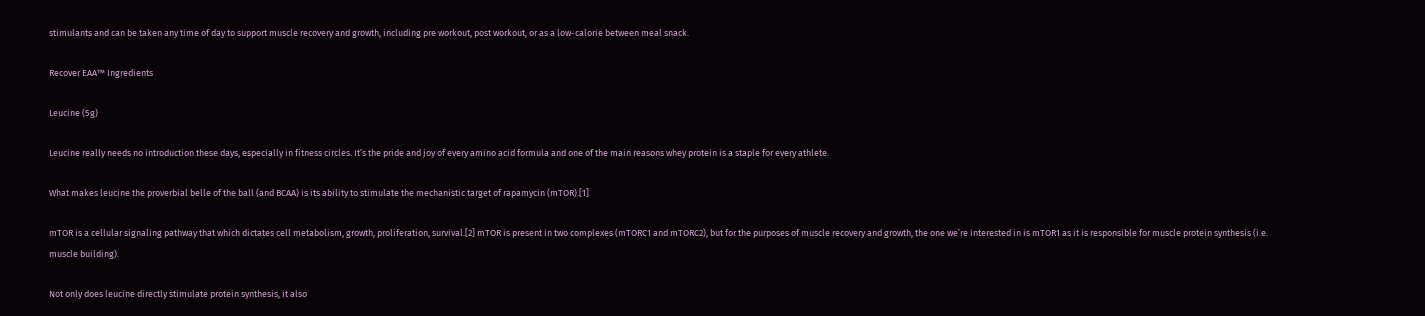stimulants and can be taken any time of day to support muscle recovery and growth, including pre workout, post workout, or as a low-calorie between meal snack.

Recover EAA™ Ingredients

Leucine (5g)

Leucine really needs no introduction these days, especially in fitness circles. It’s the pride and joy of every amino acid formula and one of the main reasons whey protein is a staple for every athlete.

What makes leucine the proverbial belle of the ball (and BCAA) is its ability to stimulate the mechanistic target of rapamycin (mTOR).[1]

mTOR is a cellular signaling pathway that which dictates cell metabolism, growth, proliferation, survival.[2] mTOR is present in two complexes (mTORC1 and mTORC2), but for the purposes of muscle recovery and growth, the one we’re interested in is mTOR1 as it is responsible for muscle protein synthesis (i.e. muscle building).

Not only does leucine directly stimulate protein synthesis, it also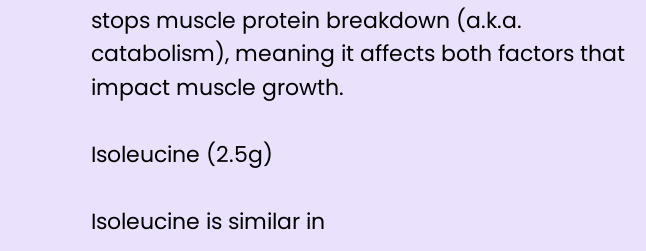stops muscle protein breakdown (a.k.a. catabolism), meaning it affects both factors that impact muscle growth.

Isoleucine (2.5g)

Isoleucine is similar in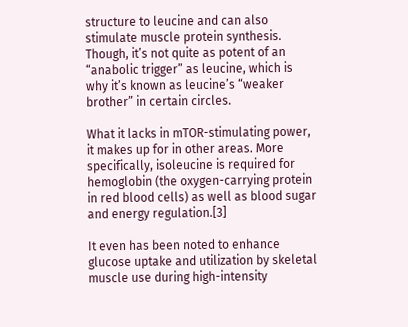structure to leucine and can also stimulate muscle protein synthesis. Though, it’s not quite as potent of an “anabolic trigger” as leucine, which is why it’s known as leucine’s “weaker brother” in certain circles.

What it lacks in mTOR-stimulating power, it makes up for in other areas. More specifically, isoleucine is required for hemoglobin (the oxygen-carrying protein in red blood cells) as well as blood sugar and energy regulation.[3]

It even has been noted to enhance glucose uptake and utilization by skeletal muscle use during high-intensity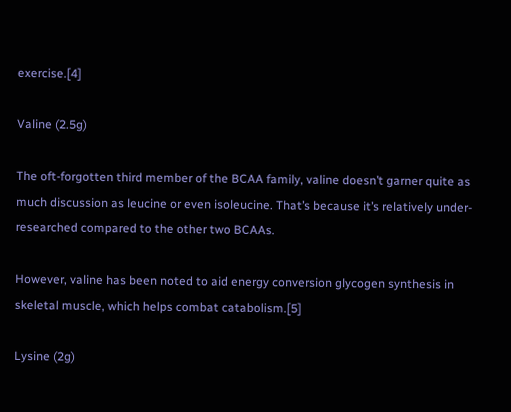exercise.[4]

Valine (2.5g)

The oft-forgotten third member of the BCAA family, valine doesn’t garner quite as much discussion as leucine or even isoleucine. That’s because it’s relatively under-researched compared to the other two BCAAs.

However, valine has been noted to aid energy conversion glycogen synthesis in skeletal muscle, which helps combat catabolism.[5]

Lysine (2g)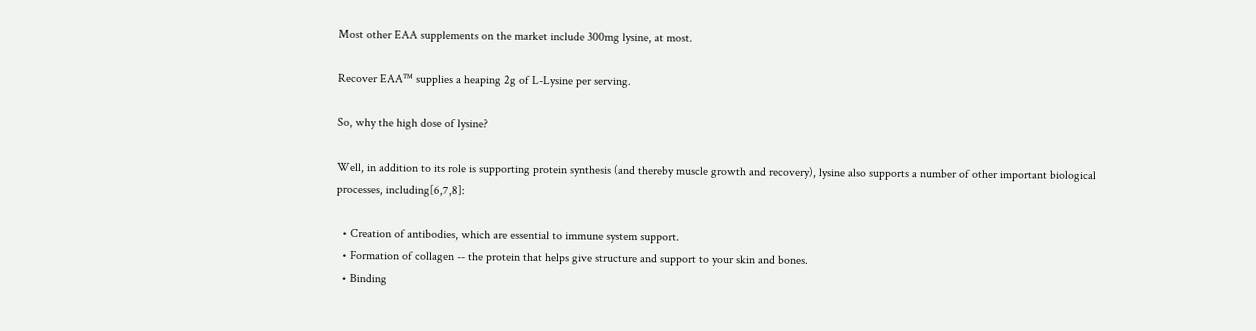Most other EAA supplements on the market include 300mg lysine, at most.

Recover EAA™ supplies a heaping 2g of L-Lysine per serving.

So, why the high dose of lysine?

Well, in addition to its role is supporting protein synthesis (and thereby muscle growth and recovery), lysine also supports a number of other important biological processes, including[6,7,8]:

  • Creation of antibodies, which are essential to immune system support.
  • Formation of collagen -- the protein that helps give structure and support to your skin and bones.
  • Binding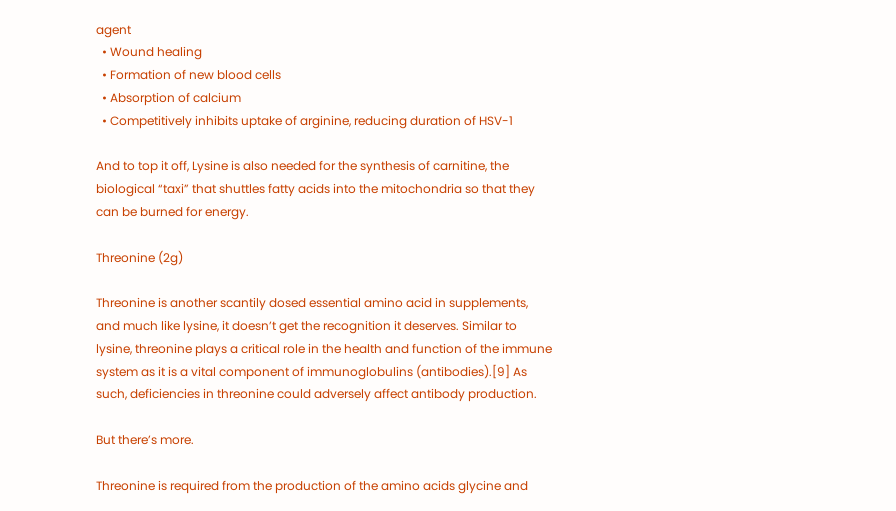agent
  • Wound healing
  • Formation of new blood cells
  • Absorption of calcium
  • Competitively inhibits uptake of arginine, reducing duration of HSV-1

And to top it off, Lysine is also needed for the synthesis of carnitine, the biological “taxi” that shuttles fatty acids into the mitochondria so that they can be burned for energy.

Threonine (2g)

Threonine is another scantily dosed essential amino acid in supplements, and much like lysine, it doesn’t get the recognition it deserves. Similar to lysine, threonine plays a critical role in the health and function of the immune system as it is a vital component of immunoglobulins (antibodies).[9] As such, deficiencies in threonine could adversely affect antibody production.

But there’s more.

Threonine is required from the production of the amino acids glycine and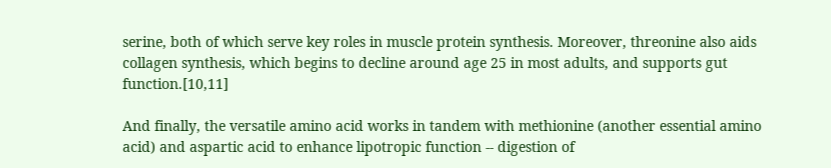serine, both of which serve key roles in muscle protein synthesis. Moreover, threonine also aids collagen synthesis, which begins to decline around age 25 in most adults, and supports gut function.[10,11]

And finally, the versatile amino acid works in tandem with methionine (another essential amino acid) and aspartic acid to enhance lipotropic function -- digestion of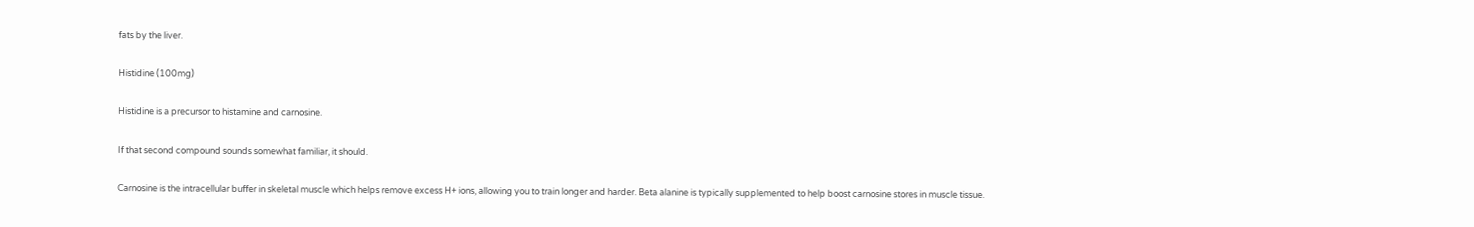fats by the liver.

Histidine (100mg)

Histidine is a precursor to histamine and carnosine.

If that second compound sounds somewhat familiar, it should.

Carnosine is the intracellular buffer in skeletal muscle which helps remove excess H+ ions, allowing you to train longer and harder. Beta alanine is typically supplemented to help boost carnosine stores in muscle tissue.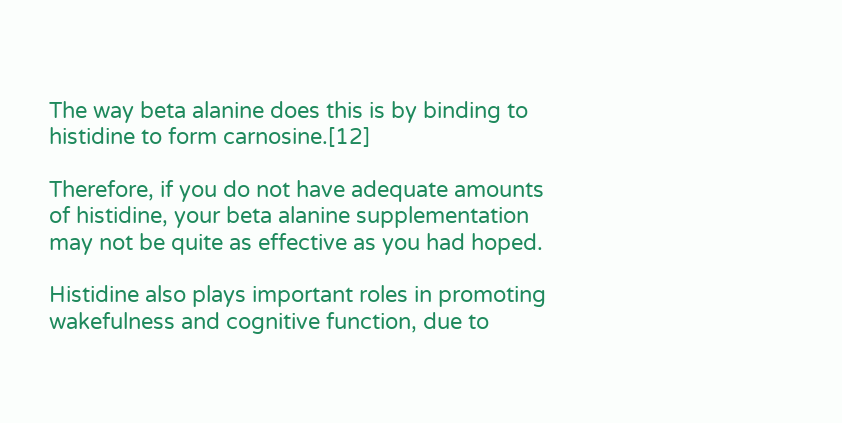The way beta alanine does this is by binding to histidine to form carnosine.[12]

Therefore, if you do not have adequate amounts of histidine, your beta alanine supplementation may not be quite as effective as you had hoped.

Histidine also plays important roles in promoting wakefulness and cognitive function, due to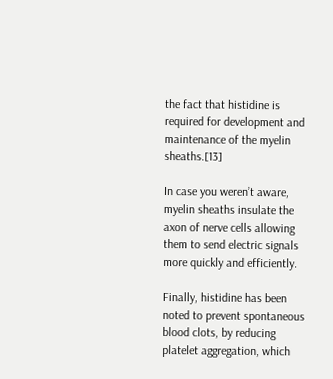the fact that histidine is required for development and maintenance of the myelin sheaths.[13]

In case you weren’t aware, myelin sheaths insulate the axon of nerve cells allowing them to send electric signals more quickly and efficiently.

Finally, histidine has been noted to prevent spontaneous blood clots, by reducing platelet aggregation, which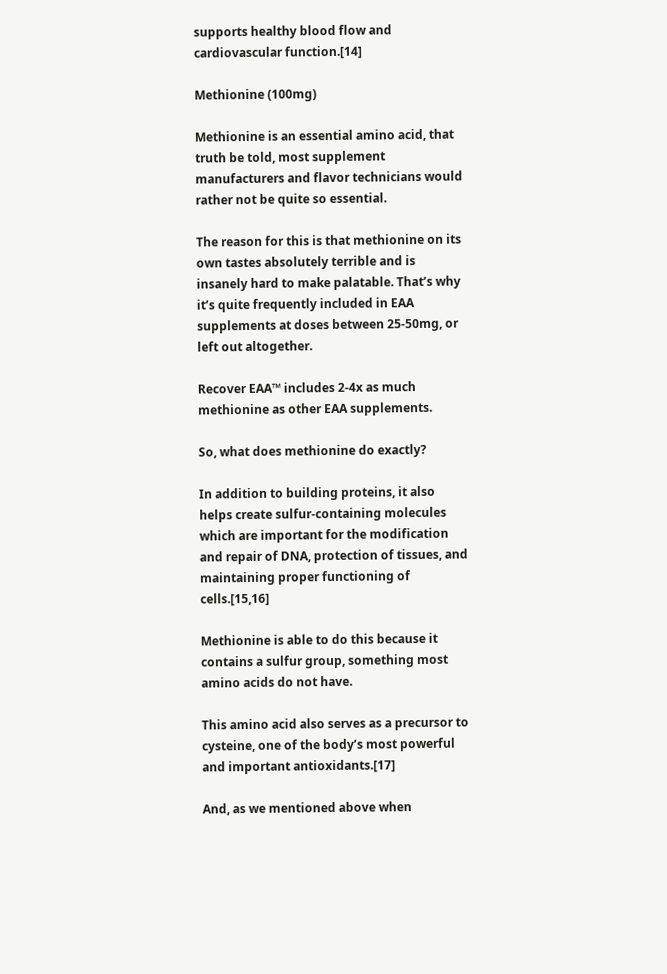supports healthy blood flow and cardiovascular function.[14]

Methionine (100mg)

Methionine is an essential amino acid, that truth be told, most supplement manufacturers and flavor technicians would rather not be quite so essential.

The reason for this is that methionine on its own tastes absolutely terrible and is insanely hard to make palatable. That’s why it’s quite frequently included in EAA supplements at doses between 25-50mg, or left out altogether.

Recover EAA™ includes 2-4x as much methionine as other EAA supplements.

So, what does methionine do exactly?

In addition to building proteins, it also helps create sulfur-containing molecules which are important for the modification and repair of DNA, protection of tissues, and maintaining proper functioning of cells.[15,16]

Methionine is able to do this because it contains a sulfur group, something most amino acids do not have.

This amino acid also serves as a precursor to cysteine, one of the body’s most powerful and important antioxidants.[17]

And, as we mentioned above when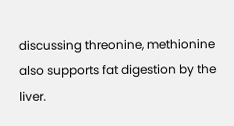discussing threonine, methionine also supports fat digestion by the liver.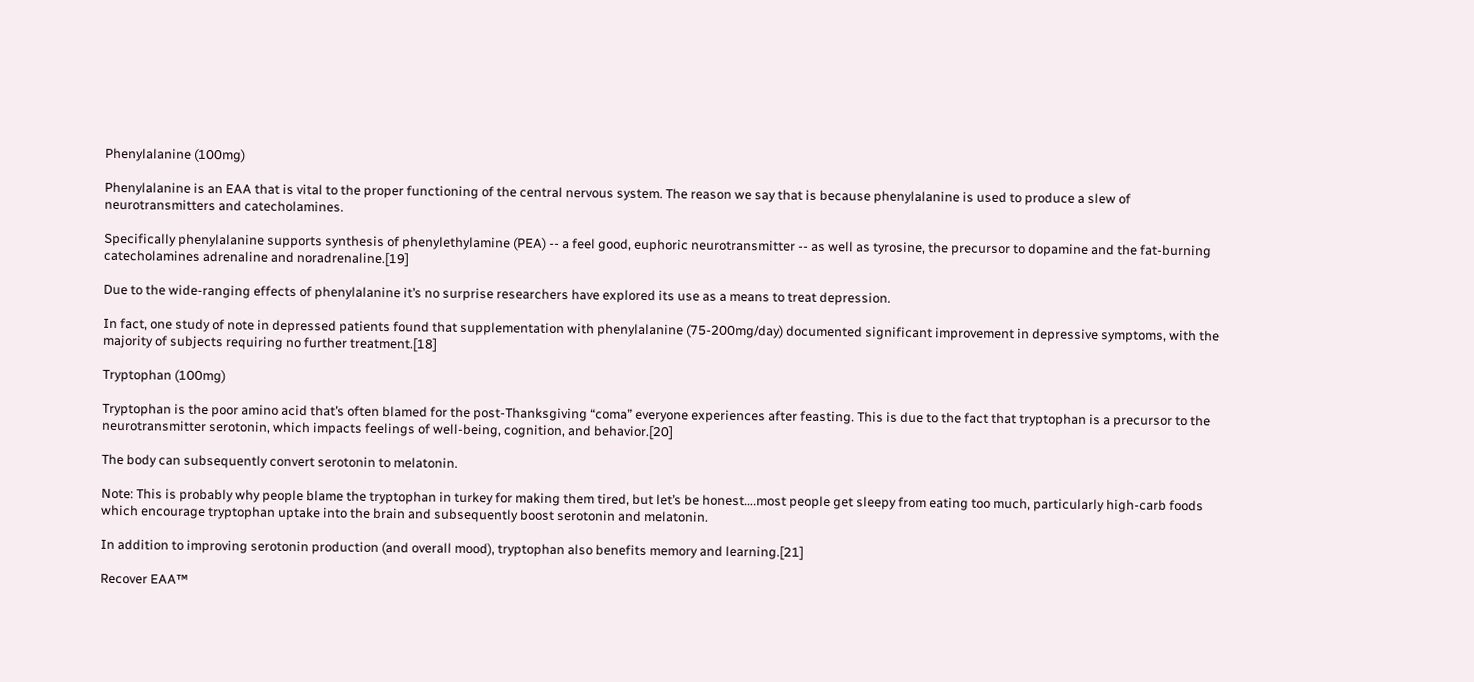Phenylalanine (100mg)

Phenylalanine is an EAA that is vital to the proper functioning of the central nervous system. The reason we say that is because phenylalanine is used to produce a slew of neurotransmitters and catecholamines.

Specifically phenylalanine supports synthesis of phenylethylamine (PEA) -- a feel good, euphoric neurotransmitter -- as well as tyrosine, the precursor to dopamine and the fat-burning catecholamines adrenaline and noradrenaline.[19]

Due to the wide-ranging effects of phenylalanine it’s no surprise researchers have explored its use as a means to treat depression.

In fact, one study of note in depressed patients found that supplementation with phenylalanine (75-200mg/day) documented significant improvement in depressive symptoms, with the majority of subjects requiring no further treatment.[18]

Tryptophan (100mg)

Tryptophan is the poor amino acid that’s often blamed for the post-Thanksgiving “coma” everyone experiences after feasting. This is due to the fact that tryptophan is a precursor to the neurotransmitter serotonin, which impacts feelings of well-being, cognition, and behavior.[20]

The body can subsequently convert serotonin to melatonin.

Note: This is probably why people blame the tryptophan in turkey for making them tired, but let’s be honest….most people get sleepy from eating too much, particularly high-carb foods which encourage tryptophan uptake into the brain and subsequently boost serotonin and melatonin.

In addition to improving serotonin production (and overall mood), tryptophan also benefits memory and learning.[21]

Recover EAA™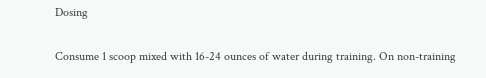Dosing

Consume 1 scoop mixed with 16-24 ounces of water during training. On non-training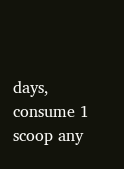days, consume 1 scoop any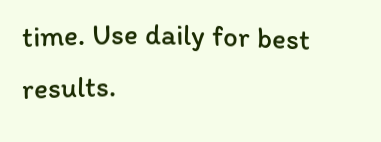time. Use daily for best results.